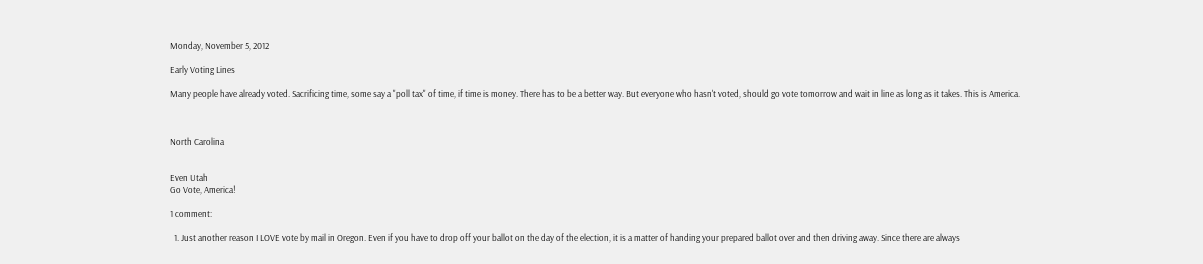Monday, November 5, 2012

Early Voting Lines

Many people have already voted. Sacrificing time, some say a "poll tax" of time, if time is money. There has to be a better way. But everyone who hasn't voted, should go vote tomorrow and wait in line as long as it takes. This is America.



North Carolina


Even Utah
Go Vote, America!

1 comment:

  1. Just another reason I LOVE vote by mail in Oregon. Even if you have to drop off your ballot on the day of the election, it is a matter of handing your prepared ballot over and then driving away. Since there are always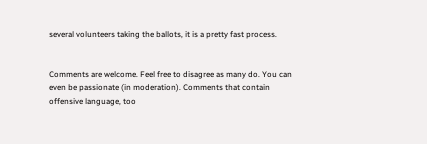several volunteers taking the ballots, it is a pretty fast process.


Comments are welcome. Feel free to disagree as many do. You can even be passionate (in moderation). Comments that contain offensive language, too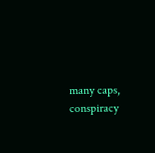many caps, conspiracy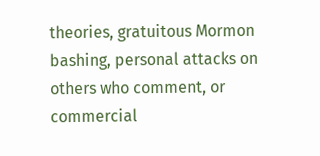theories, gratuitous Mormon bashing, personal attacks on others who comment, or commercial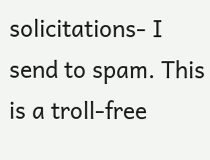solicitations- I send to spam. This is a troll-free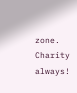zone. Charity always!